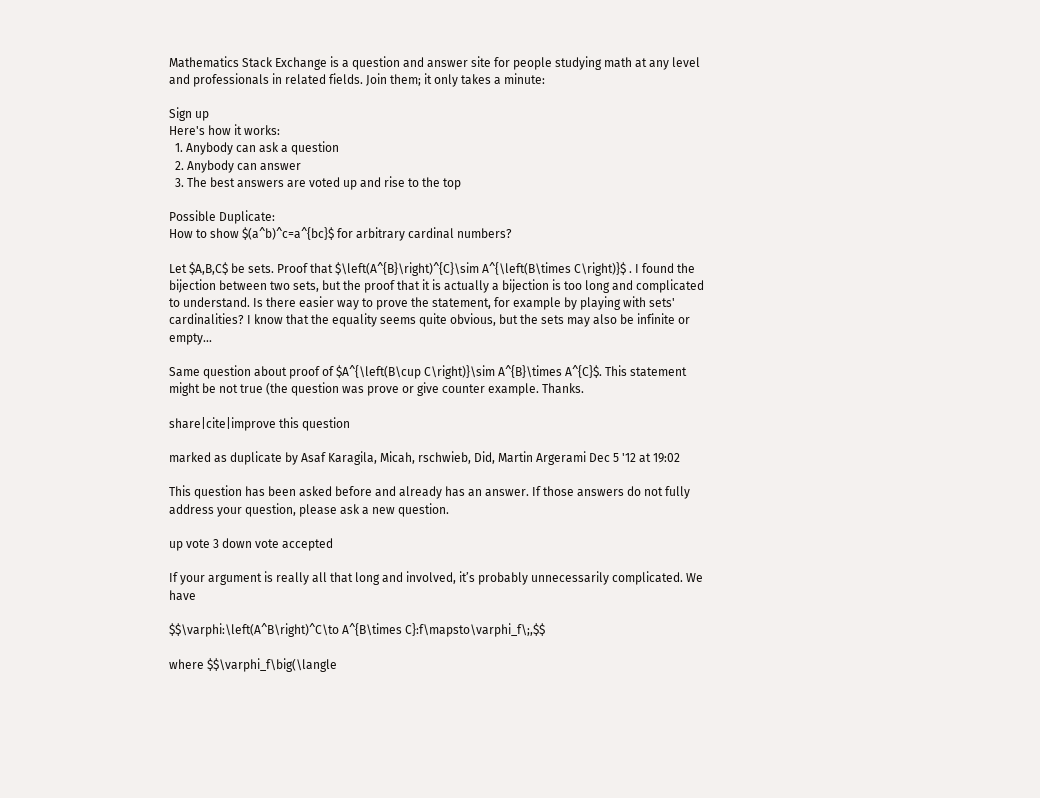Mathematics Stack Exchange is a question and answer site for people studying math at any level and professionals in related fields. Join them; it only takes a minute:

Sign up
Here's how it works:
  1. Anybody can ask a question
  2. Anybody can answer
  3. The best answers are voted up and rise to the top

Possible Duplicate:
How to show $(a^b)^c=a^{bc}$ for arbitrary cardinal numbers?

Let $A,B,C$ be sets. Proof that $\left(A^{B}\right)^{C}\sim A^{\left(B\times C\right)}$ . I found the bijection between two sets, but the proof that it is actually a bijection is too long and complicated to understand. Is there easier way to prove the statement, for example by playing with sets' cardinalities? I know that the equality seems quite obvious, but the sets may also be infinite or empty...

Same question about proof of $A^{\left(B\cup C\right)}\sim A^{B}\times A^{C}$. This statement might be not true (the question was prove or give сounter example. Thanks.

share|cite|improve this question

marked as duplicate by Asaf Karagila, Micah, rschwieb, Did, Martin Argerami Dec 5 '12 at 19:02

This question has been asked before and already has an answer. If those answers do not fully address your question, please ask a new question.

up vote 3 down vote accepted

If your argument is really all that long and involved, it’s probably unnecessarily complicated. We have

$$\varphi:\left(A^B\right)^C\to A^{B\times C}:f\mapsto\varphi_f\;,$$

where $$\varphi_f\big(\langle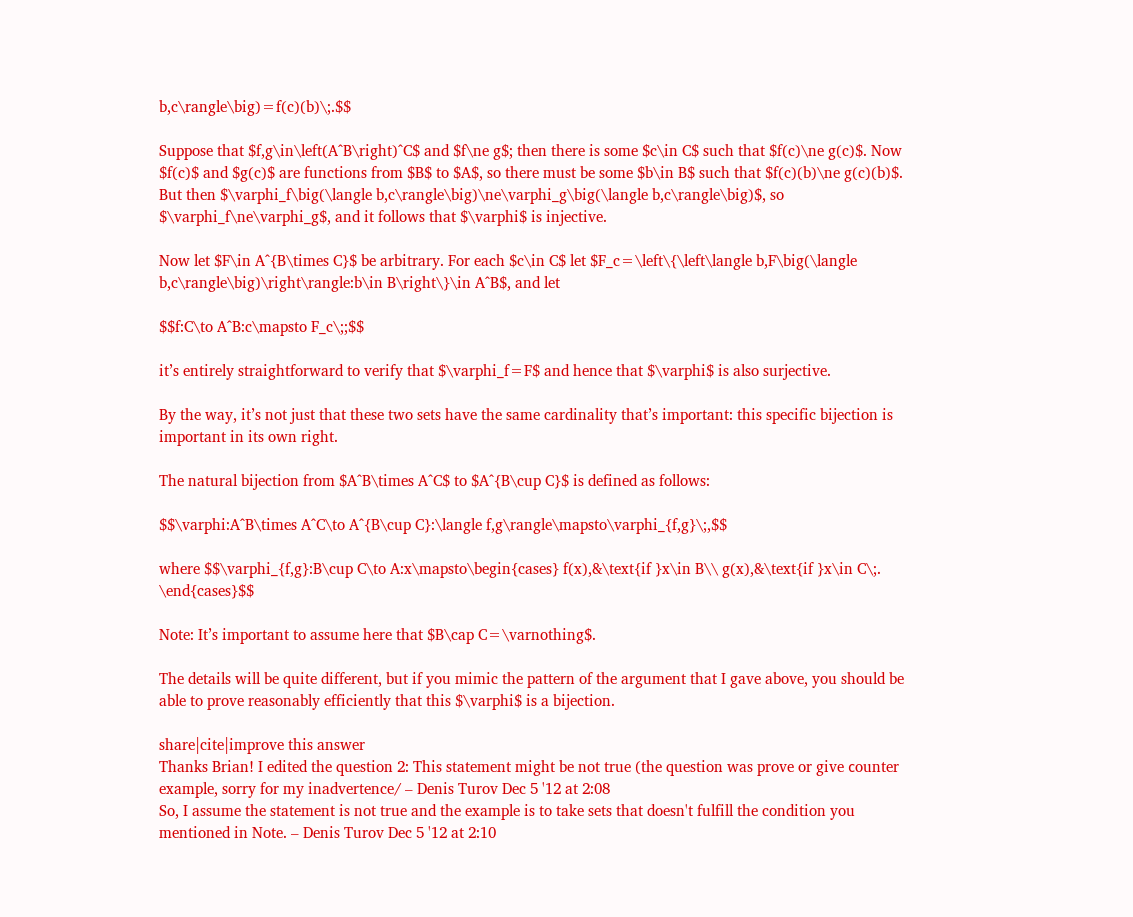b,c\rangle\big)=f(c)(b)\;.$$

Suppose that $f,g\in\left(A^B\right)^C$ and $f\ne g$; then there is some $c\in C$ such that $f(c)\ne g(c)$. Now $f(c)$ and $g(c)$ are functions from $B$ to $A$, so there must be some $b\in B$ such that $f(c)(b)\ne g(c)(b)$. But then $\varphi_f\big(\langle b,c\rangle\big)\ne\varphi_g\big(\langle b,c\rangle\big)$, so $\varphi_f\ne\varphi_g$, and it follows that $\varphi$ is injective.

Now let $F\in A^{B\times C}$ be arbitrary. For each $c\in C$ let $F_c=\left\{\left\langle b,F\big(\langle b,c\rangle\big)\right\rangle:b\in B\right\}\in A^B$, and let

$$f:C\to A^B:c\mapsto F_c\;;$$

it’s entirely straightforward to verify that $\varphi_f=F$ and hence that $\varphi$ is also surjective.

By the way, it’s not just that these two sets have the same cardinality that’s important: this specific bijection is important in its own right.

The natural bijection from $A^B\times A^C$ to $A^{B\cup C}$ is defined as follows:

$$\varphi:A^B\times A^C\to A^{B\cup C}:\langle f,g\rangle\mapsto\varphi_{f,g}\;,$$

where $$\varphi_{f,g}:B\cup C\to A:x\mapsto\begin{cases} f(x),&\text{if }x\in B\\ g(x),&\text{if }x\in C\;. \end{cases}$$

Note: It’s important to assume here that $B\cap C=\varnothing$.

The details will be quite different, but if you mimic the pattern of the argument that I gave above, you should be able to prove reasonably efficiently that this $\varphi$ is a bijection.

share|cite|improve this answer
Thanks Brian! I edited the question 2: This statement might be not true (the question was prove or give сounter example, sorry for my inadvertence/ – Denis Turov Dec 5 '12 at 2:08
So, I assume the statement is not true and the example is to take sets that doesn't fulfill the condition you mentioned in Note. – Denis Turov Dec 5 '12 at 2:10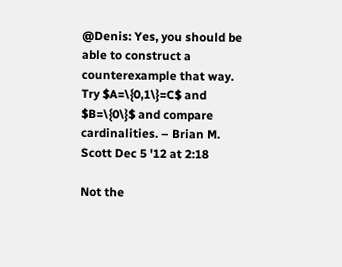@Denis: Yes, you should be able to construct a counterexample that way. Try $A=\{0,1\}=C$ and $B=\{0\}$ and compare cardinalities. – Brian M. Scott Dec 5 '12 at 2:18

Not the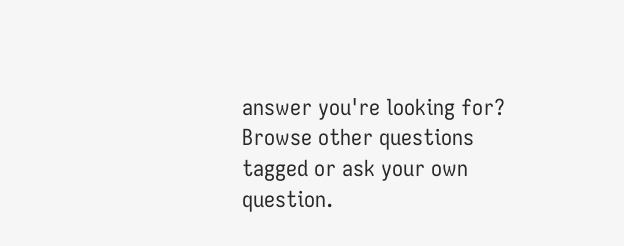answer you're looking for? Browse other questions tagged or ask your own question.